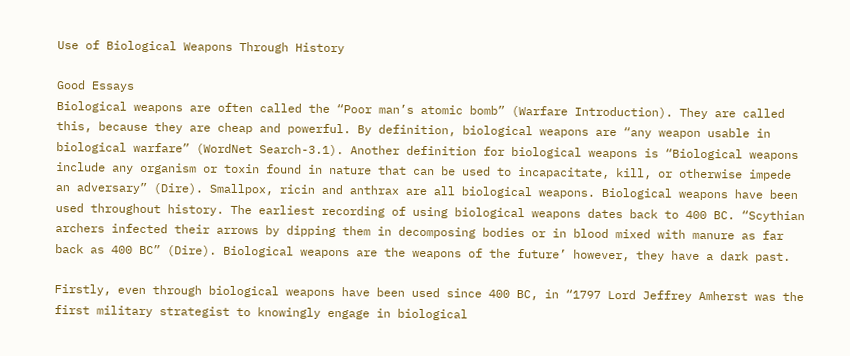Use of Biological Weapons Through History

Good Essays
Biological weapons are often called the “Poor man’s atomic bomb” (Warfare Introduction). They are called this, because they are cheap and powerful. By definition, biological weapons are “any weapon usable in biological warfare” (WordNet Search-3.1). Another definition for biological weapons is “Biological weapons include any organism or toxin found in nature that can be used to incapacitate, kill, or otherwise impede an adversary” (Dire). Smallpox, ricin and anthrax are all biological weapons. Biological weapons have been used throughout history. The earliest recording of using biological weapons dates back to 400 BC. “Scythian archers infected their arrows by dipping them in decomposing bodies or in blood mixed with manure as far back as 400 BC” (Dire). Biological weapons are the weapons of the future’ however, they have a dark past.

Firstly, even through biological weapons have been used since 400 BC, in “1797 Lord Jeffrey Amherst was the first military strategist to knowingly engage in biological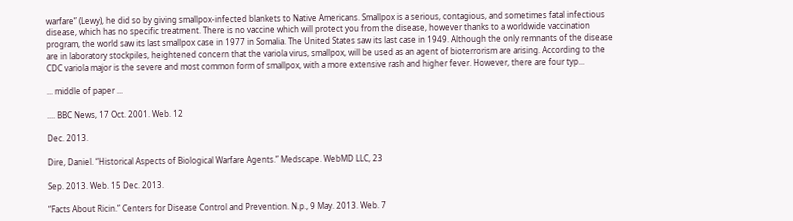warfare” (Lewy), he did so by giving smallpox-infected blankets to Native Americans. Smallpox is a serious, contagious, and sometimes fatal infectious disease, which has no specific treatment. There is no vaccine which will protect you from the disease, however thanks to a worldwide vaccination program, the world saw its last smallpox case in 1977 in Somalia. The United States saw its last case in 1949. Although the only remnants of the disease are in laboratory stockpiles, heightened concern that the variola virus, smallpox, will be used as an agent of bioterrorism are arising. According to the CDC variola major is the severe and most common form of smallpox, with a more extensive rash and higher fever. However, there are four typ...

... middle of paper ...

.... BBC News, 17 Oct. 2001. Web. 12

Dec. 2013.

Dire, Daniel. “Historical Aspects of Biological Warfare Agents.” Medscape. WebMD LLC, 23

Sep. 2013. Web. 15 Dec. 2013.

“Facts About Ricin.” Centers for Disease Control and Prevention. N.p., 9 May. 2013. Web. 7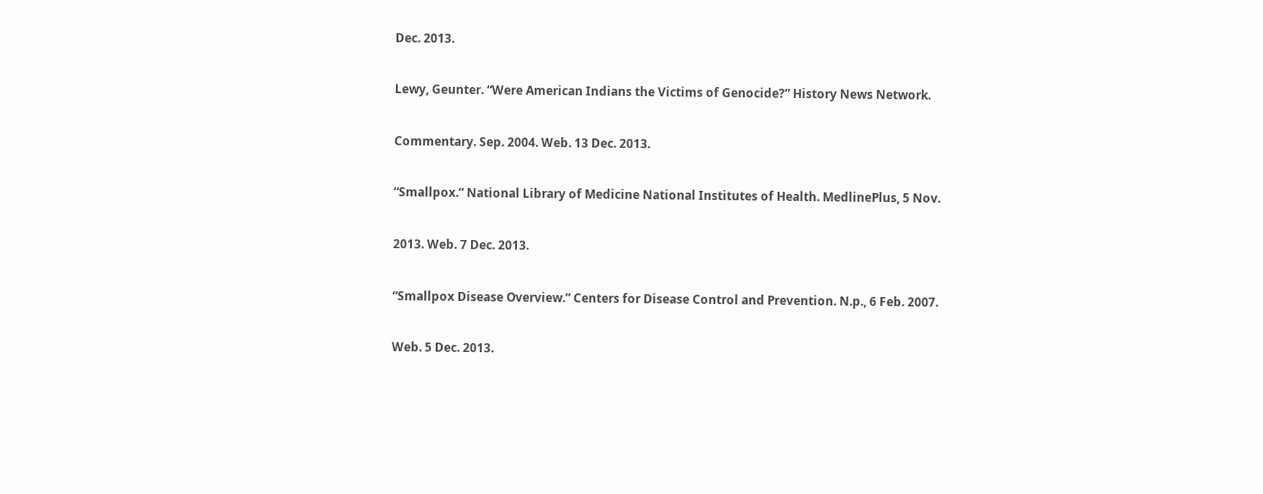Dec. 2013.

Lewy, Geunter. “Were American Indians the Victims of Genocide?” History News Network.

Commentary. Sep. 2004. Web. 13 Dec. 2013.

“Smallpox.” National Library of Medicine National Institutes of Health. MedlinePlus, 5 Nov.

2013. Web. 7 Dec. 2013.

“Smallpox Disease Overview.” Centers for Disease Control and Prevention. N.p., 6 Feb. 2007.

Web. 5 Dec. 2013.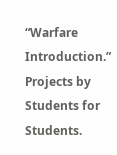“Warfare Introduction.” Projects by Students for Students.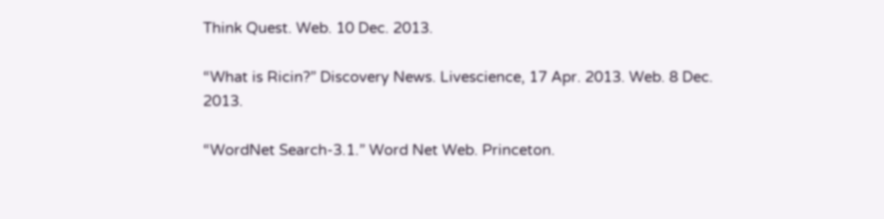Think Quest. Web. 10 Dec. 2013.

“What is Ricin?” Discovery News. Livescience, 17 Apr. 2013. Web. 8 Dec. 2013.

“WordNet Search-3.1.” Word Net Web. Princeton.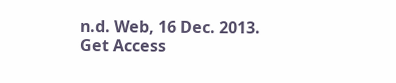n.d. Web, 16 Dec. 2013.
Get Access